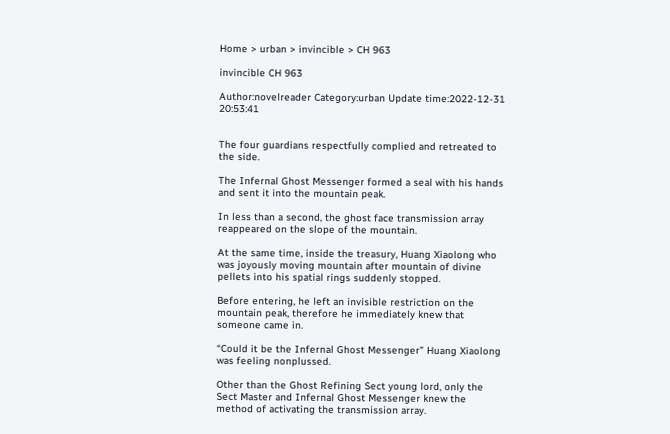Home > urban > invincible > CH 963

invincible CH 963

Author:novelreader Category:urban Update time:2022-12-31 20:53:41


The four guardians respectfully complied and retreated to the side.

The Infernal Ghost Messenger formed a seal with his hands and sent it into the mountain peak.

In less than a second, the ghost face transmission array reappeared on the slope of the mountain.

At the same time, inside the treasury, Huang Xiaolong who was joyously moving mountain after mountain of divine pellets into his spatial rings suddenly stopped.

Before entering, he left an invisible restriction on the mountain peak, therefore he immediately knew that someone came in.

“Could it be the Infernal Ghost Messenger” Huang Xiaolong was feeling nonplussed.

Other than the Ghost Refining Sect young lord, only the Sect Master and Infernal Ghost Messenger knew the method of activating the transmission array.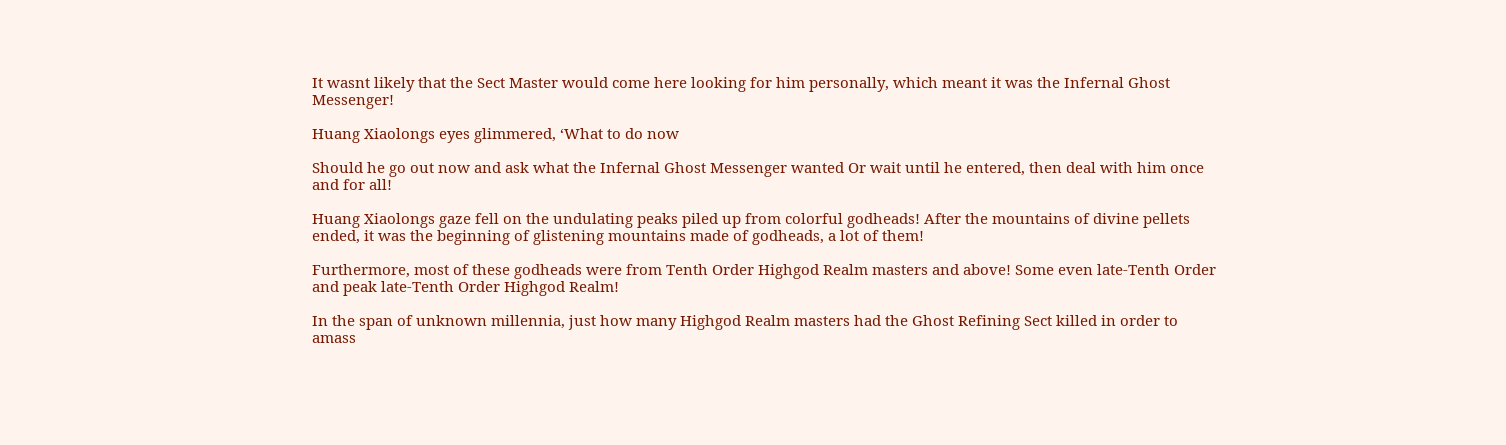It wasnt likely that the Sect Master would come here looking for him personally, which meant it was the Infernal Ghost Messenger!

Huang Xiaolongs eyes glimmered, ‘What to do now

Should he go out now and ask what the Infernal Ghost Messenger wanted Or wait until he entered, then deal with him once and for all!

Huang Xiaolongs gaze fell on the undulating peaks piled up from colorful godheads! After the mountains of divine pellets ended, it was the beginning of glistening mountains made of godheads, a lot of them!

Furthermore, most of these godheads were from Tenth Order Highgod Realm masters and above! Some even late-Tenth Order and peak late-Tenth Order Highgod Realm!

In the span of unknown millennia, just how many Highgod Realm masters had the Ghost Refining Sect killed in order to amass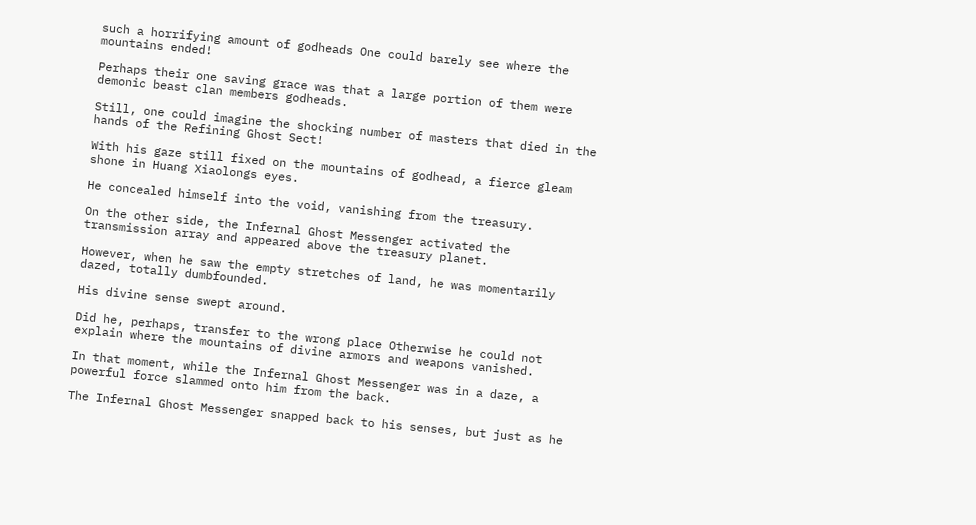such a horrifying amount of godheads One could barely see where the mountains ended!

Perhaps their one saving grace was that a large portion of them were demonic beast clan members godheads.

Still, one could imagine the shocking number of masters that died in the hands of the Refining Ghost Sect!

With his gaze still fixed on the mountains of godhead, a fierce gleam shone in Huang Xiaolongs eyes.

He concealed himself into the void, vanishing from the treasury.

On the other side, the Infernal Ghost Messenger activated the transmission array and appeared above the treasury planet.

However, when he saw the empty stretches of land, he was momentarily dazed, totally dumbfounded.

His divine sense swept around.

Did he, perhaps, transfer to the wrong place Otherwise he could not explain where the mountains of divine armors and weapons vanished.

In that moment, while the Infernal Ghost Messenger was in a daze, a powerful force slammed onto him from the back.

The Infernal Ghost Messenger snapped back to his senses, but just as he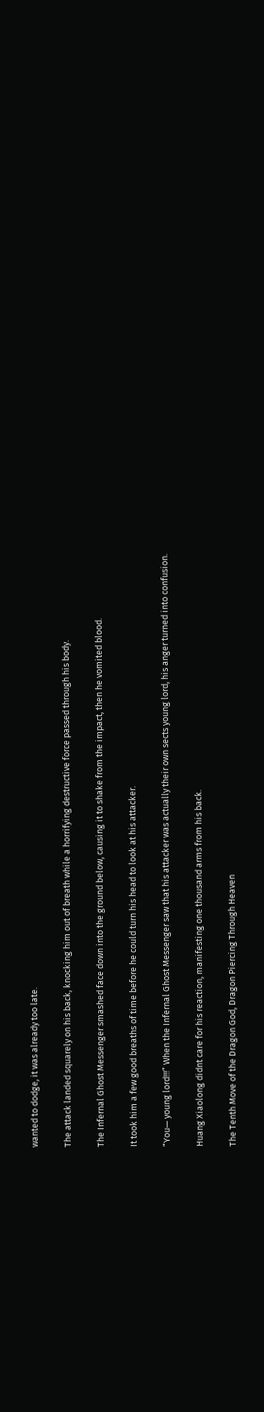wanted to dodge, it was already too late.

The attack landed squarely on his back, knocking him out of breath while a horrifying destructive force passed through his body.

The Infernal Ghost Messenger smashed face down into the ground below, causing it to shake from the impact, then he vomited blood.

It took him a few good breaths of time before he could turn his head to look at his attacker.

“You— young lord!!!” When the Infernal Ghost Messenger saw that his attacker was actually their own sects young lord, his anger turned into confusion.

Huang Xiaolong didnt care for his reaction, manifesting one thousand arms from his back.

The Tenth Move of the Dragon God, Dragon Piercing Through Heaven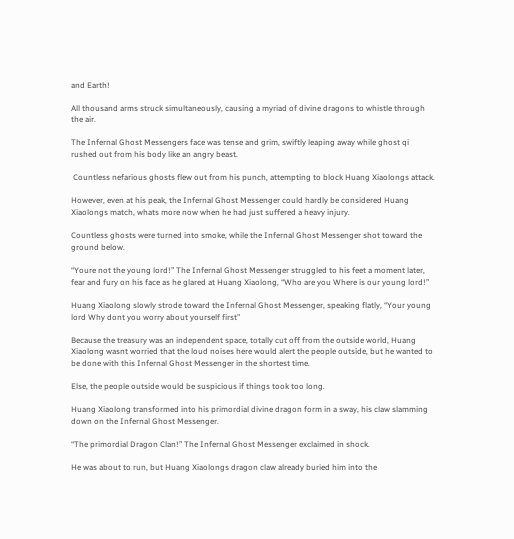and Earth!

All thousand arms struck simultaneously, causing a myriad of divine dragons to whistle through the air.

The Infernal Ghost Messengers face was tense and grim, swiftly leaping away while ghost qi rushed out from his body like an angry beast.

 Countless nefarious ghosts flew out from his punch, attempting to block Huang Xiaolongs attack.

However, even at his peak, the Infernal Ghost Messenger could hardly be considered Huang Xiaolongs match, whats more now when he had just suffered a heavy injury.

Countless ghosts were turned into smoke, while the Infernal Ghost Messenger shot toward the ground below.

“Youre not the young lord!” The Infernal Ghost Messenger struggled to his feet a moment later, fear and fury on his face as he glared at Huang Xiaolong, “Who are you Where is our young lord!”

Huang Xiaolong slowly strode toward the Infernal Ghost Messenger, speaking flatly, “Your young lord Why dont you worry about yourself first”

Because the treasury was an independent space, totally cut off from the outside world, Huang Xiaolong wasnt worried that the loud noises here would alert the people outside, but he wanted to be done with this Infernal Ghost Messenger in the shortest time.

Else, the people outside would be suspicious if things took too long.

Huang Xiaolong transformed into his primordial divine dragon form in a sway, his claw slamming down on the Infernal Ghost Messenger.

“The primordial Dragon Clan!” The Infernal Ghost Messenger exclaimed in shock.

He was about to run, but Huang Xiaolongs dragon claw already buried him into the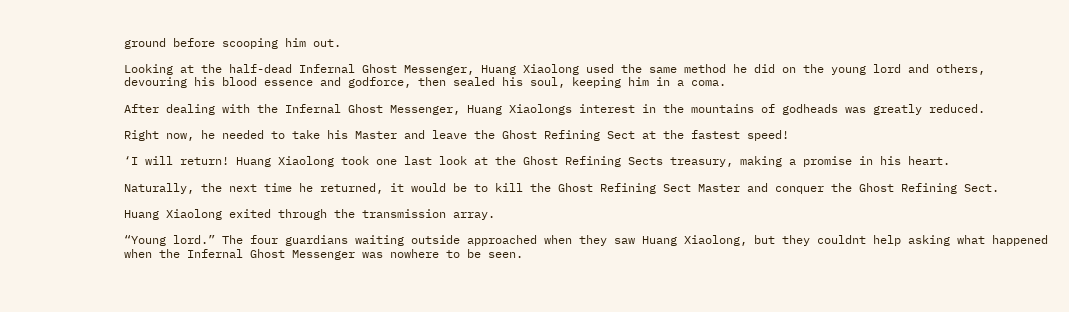ground before scooping him out.

Looking at the half-dead Infernal Ghost Messenger, Huang Xiaolong used the same method he did on the young lord and others, devouring his blood essence and godforce, then sealed his soul, keeping him in a coma.

After dealing with the Infernal Ghost Messenger, Huang Xiaolongs interest in the mountains of godheads was greatly reduced.

Right now, he needed to take his Master and leave the Ghost Refining Sect at the fastest speed!

‘I will return! Huang Xiaolong took one last look at the Ghost Refining Sects treasury, making a promise in his heart.

Naturally, the next time he returned, it would be to kill the Ghost Refining Sect Master and conquer the Ghost Refining Sect.

Huang Xiaolong exited through the transmission array.

“Young lord.” The four guardians waiting outside approached when they saw Huang Xiaolong, but they couldnt help asking what happened when the Infernal Ghost Messenger was nowhere to be seen.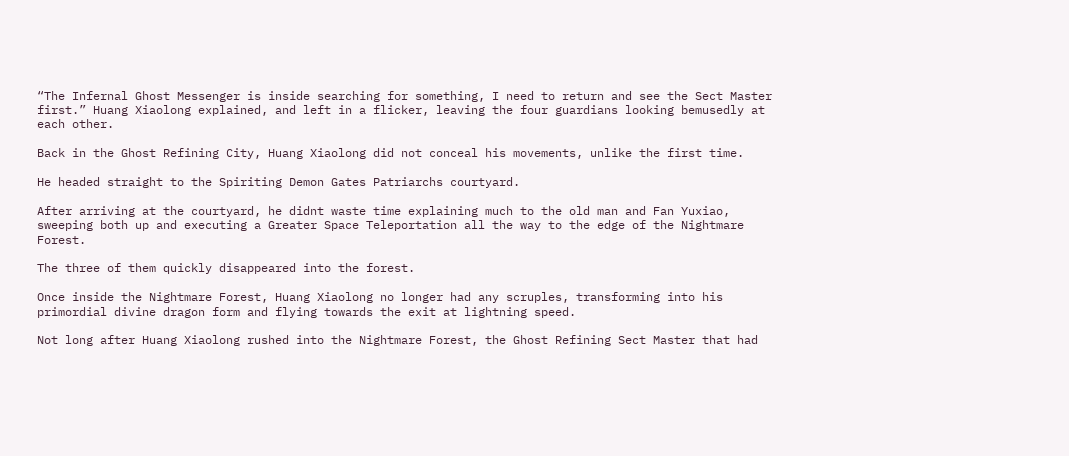“The Infernal Ghost Messenger is inside searching for something, I need to return and see the Sect Master first.” Huang Xiaolong explained, and left in a flicker, leaving the four guardians looking bemusedly at each other.

Back in the Ghost Refining City, Huang Xiaolong did not conceal his movements, unlike the first time.

He headed straight to the Spiriting Demon Gates Patriarchs courtyard.

After arriving at the courtyard, he didnt waste time explaining much to the old man and Fan Yuxiao, sweeping both up and executing a Greater Space Teleportation all the way to the edge of the Nightmare Forest.

The three of them quickly disappeared into the forest.

Once inside the Nightmare Forest, Huang Xiaolong no longer had any scruples, transforming into his primordial divine dragon form and flying towards the exit at lightning speed.

Not long after Huang Xiaolong rushed into the Nightmare Forest, the Ghost Refining Sect Master that had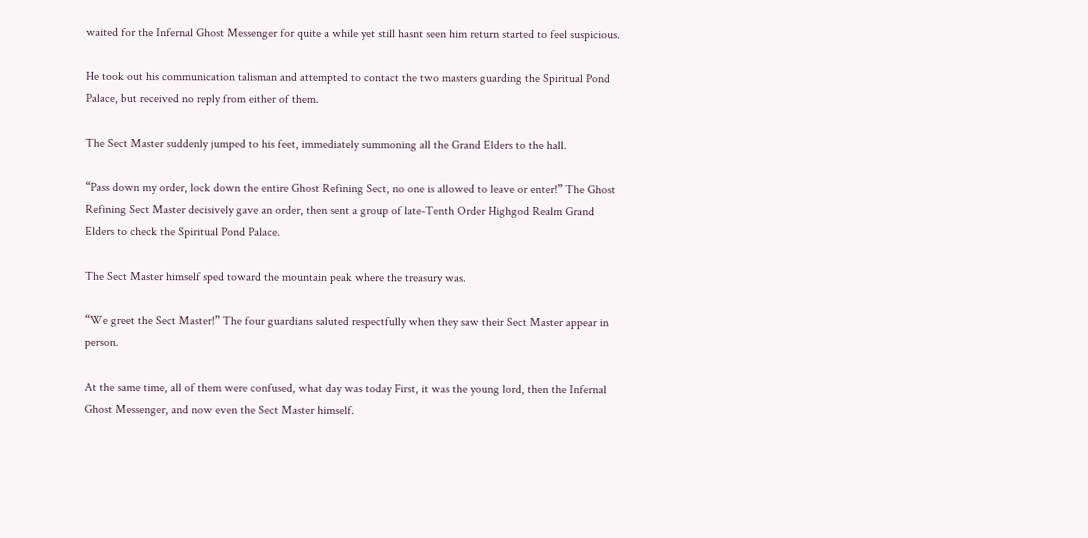waited for the Infernal Ghost Messenger for quite a while yet still hasnt seen him return started to feel suspicious.

He took out his communication talisman and attempted to contact the two masters guarding the Spiritual Pond Palace, but received no reply from either of them.

The Sect Master suddenly jumped to his feet, immediately summoning all the Grand Elders to the hall.

“Pass down my order, lock down the entire Ghost Refining Sect, no one is allowed to leave or enter!” The Ghost Refining Sect Master decisively gave an order, then sent a group of late-Tenth Order Highgod Realm Grand Elders to check the Spiritual Pond Palace.

The Sect Master himself sped toward the mountain peak where the treasury was.

“We greet the Sect Master!” The four guardians saluted respectfully when they saw their Sect Master appear in person.

At the same time, all of them were confused, what day was today First, it was the young lord, then the Infernal Ghost Messenger, and now even the Sect Master himself.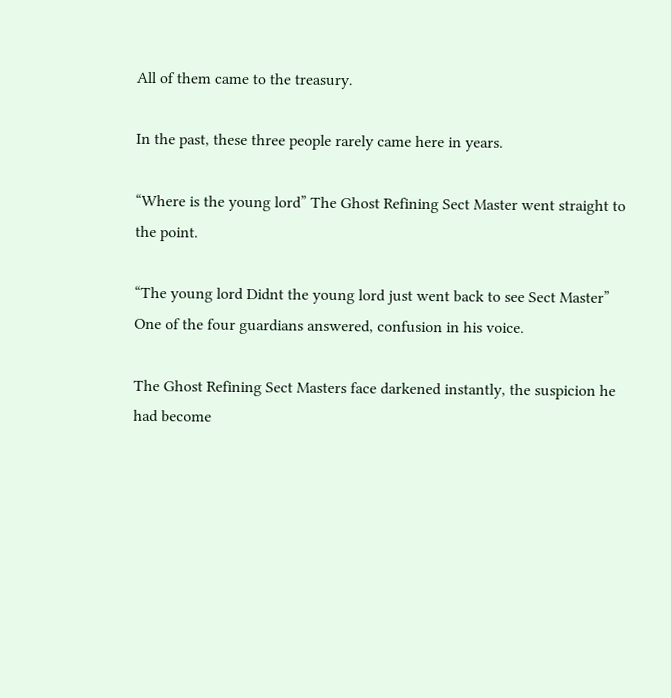All of them came to the treasury.

In the past, these three people rarely came here in years.

“Where is the young lord” The Ghost Refining Sect Master went straight to the point.

“The young lord Didnt the young lord just went back to see Sect Master” One of the four guardians answered, confusion in his voice.

The Ghost Refining Sect Masters face darkened instantly, the suspicion he had become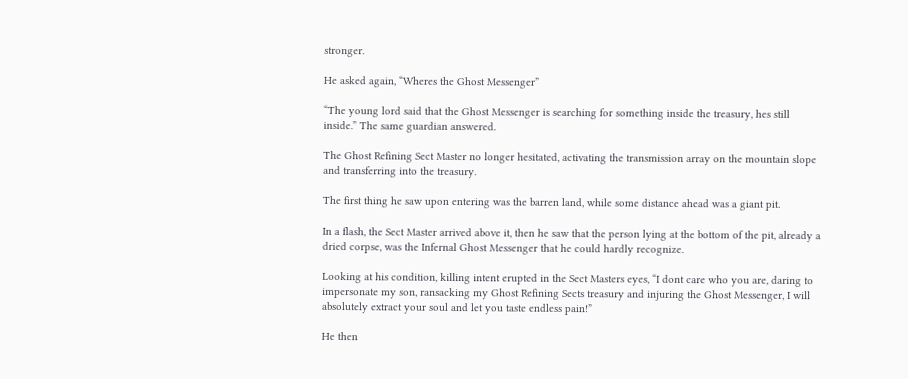stronger.

He asked again, “Wheres the Ghost Messenger”

“The young lord said that the Ghost Messenger is searching for something inside the treasury, hes still inside.” The same guardian answered.

The Ghost Refining Sect Master no longer hesitated, activating the transmission array on the mountain slope and transferring into the treasury.

The first thing he saw upon entering was the barren land, while some distance ahead was a giant pit.

In a flash, the Sect Master arrived above it, then he saw that the person lying at the bottom of the pit, already a dried corpse, was the Infernal Ghost Messenger that he could hardly recognize.

Looking at his condition, killing intent erupted in the Sect Masters eyes, “I dont care who you are, daring to impersonate my son, ransacking my Ghost Refining Sects treasury and injuring the Ghost Messenger, I will absolutely extract your soul and let you taste endless pain!”

He then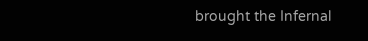brought the Infernal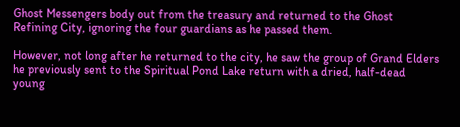Ghost Messengers body out from the treasury and returned to the Ghost Refining City, ignoring the four guardians as he passed them.

However, not long after he returned to the city, he saw the group of Grand Elders he previously sent to the Spiritual Pond Lake return with a dried, half-dead young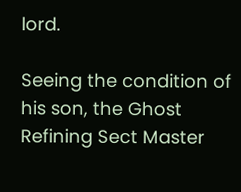lord.

Seeing the condition of his son, the Ghost Refining Sect Master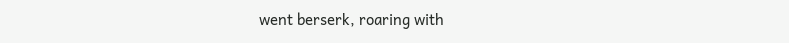went berserk, roaring with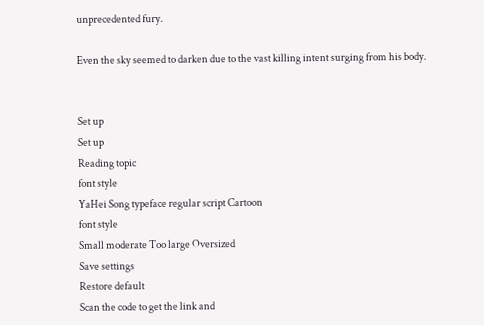unprecedented fury.

Even the sky seemed to darken due to the vast killing intent surging from his body.


Set up
Set up
Reading topic
font style
YaHei Song typeface regular script Cartoon
font style
Small moderate Too large Oversized
Save settings
Restore default
Scan the code to get the link and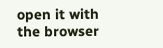open it with the browser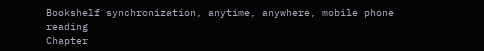Bookshelf synchronization, anytime, anywhere, mobile phone reading
Chapter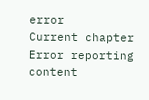error
Current chapter
Error reporting content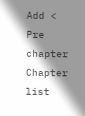Add < Pre chapter Chapter list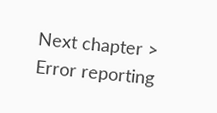Next chapter > Error reporting